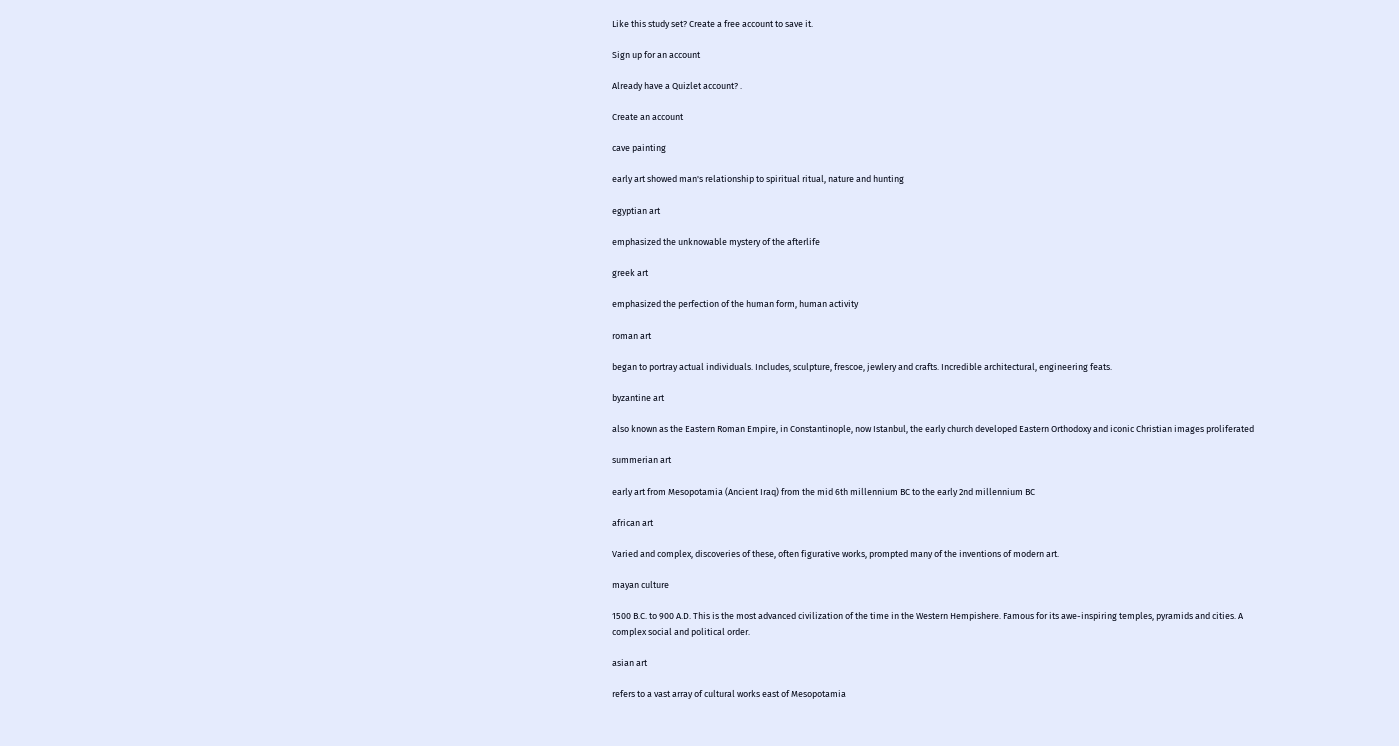Like this study set? Create a free account to save it.

Sign up for an account

Already have a Quizlet account? .

Create an account

cave painting

early art showed man's relationship to spiritual ritual, nature and hunting

egyptian art

emphasized the unknowable mystery of the afterlife

greek art

emphasized the perfection of the human form, human activity

roman art

began to portray actual individuals. Includes, sculpture, frescoe, jewlery and crafts. Incredible architectural, engineering feats.

byzantine art

also known as the Eastern Roman Empire, in Constantinople, now Istanbul, the early church developed Eastern Orthodoxy and iconic Christian images proliferated

summerian art

early art from Mesopotamia (Ancient Iraq) from the mid 6th millennium BC to the early 2nd millennium BC

african art

Varied and complex, discoveries of these, often figurative works, prompted many of the inventions of modern art.

mayan culture

1500 B.C. to 900 A.D. This is the most advanced civilization of the time in the Western Hempishere. Famous for its awe-inspiring temples, pyramids and cities. A complex social and political order.

asian art

refers to a vast array of cultural works east of Mesopotamia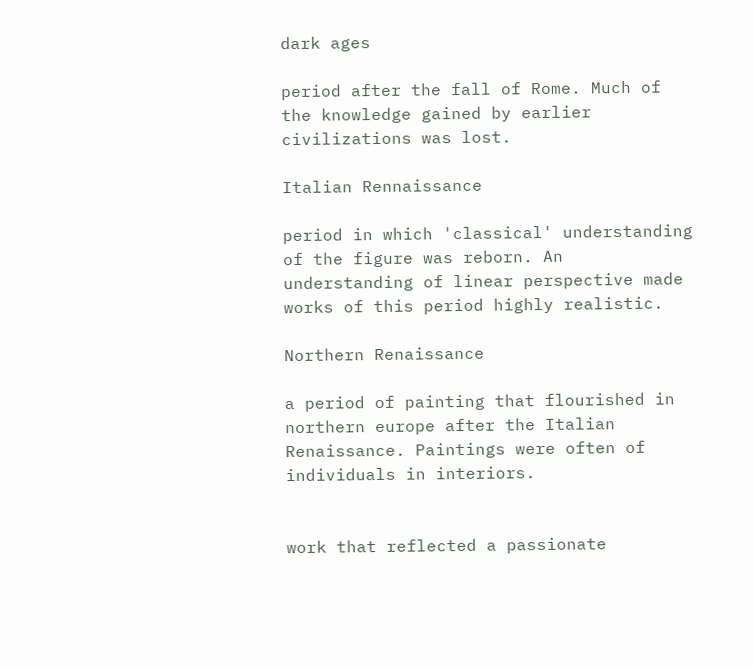dark ages

period after the fall of Rome. Much of the knowledge gained by earlier civilizations was lost.

Italian Rennaissance

period in which 'classical' understanding of the figure was reborn. An understanding of linear perspective made works of this period highly realistic.

Northern Renaissance

a period of painting that flourished in northern europe after the Italian Renaissance. Paintings were often of individuals in interiors.


work that reflected a passionate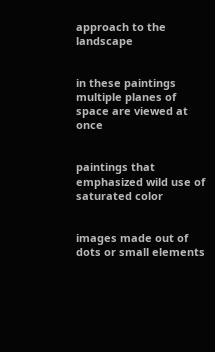approach to the landscape


in these paintings multiple planes of space are viewed at once


paintings that emphasized wild use of saturated color


images made out of dots or small elements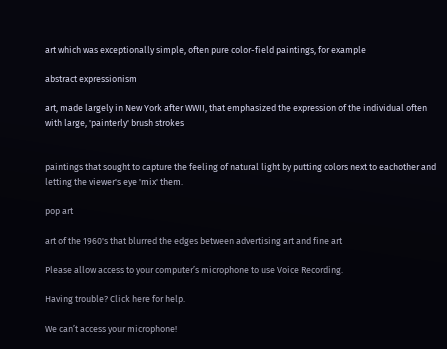art which was exceptionally simple, often pure color-field paintings, for example

abstract expressionism

art, made largely in New York after WWII, that emphasized the expression of the individual often with large, 'painterly' brush strokes


paintings that sought to capture the feeling of natural light by putting colors next to eachother and letting the viewer's eye 'mix' them.

pop art

art of the 1960's that blurred the edges between advertising art and fine art

Please allow access to your computer’s microphone to use Voice Recording.

Having trouble? Click here for help.

We can’t access your microphone!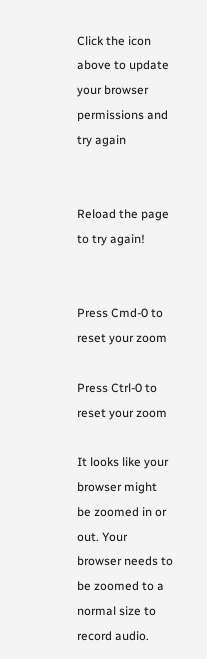Click the icon above to update your browser permissions and try again


Reload the page to try again!


Press Cmd-0 to reset your zoom

Press Ctrl-0 to reset your zoom

It looks like your browser might be zoomed in or out. Your browser needs to be zoomed to a normal size to record audio.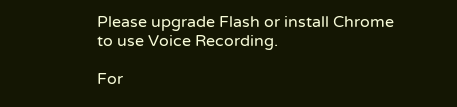Please upgrade Flash or install Chrome
to use Voice Recording.

For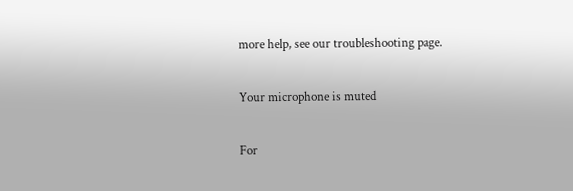more help, see our troubleshooting page.

Your microphone is muted

For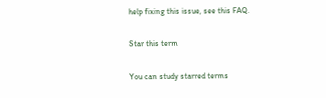help fixing this issue, see this FAQ.

Star this term

You can study starred terms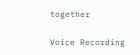together

Voice Recording